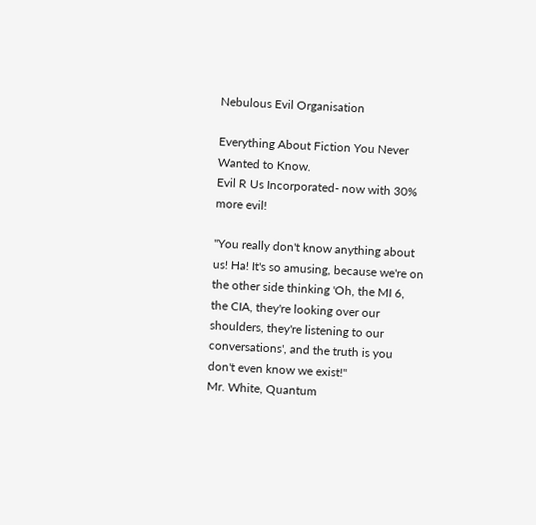Nebulous Evil Organisation

Everything About Fiction You Never Wanted to Know.
Evil R Us Incorporated- now with 30% more evil!

"You really don't know anything about us! Ha! It's so amusing, because we're on the other side thinking 'Oh, the MI 6, the CIA, they're looking over our shoulders, they're listening to our conversations', and the truth is you don't even know we exist!"
Mr. White, Quantum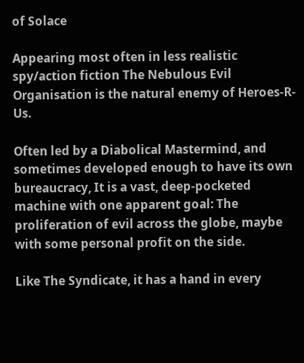of Solace

Appearing most often in less realistic spy/action fiction The Nebulous Evil Organisation is the natural enemy of Heroes-R-Us.

Often led by a Diabolical Mastermind, and sometimes developed enough to have its own bureaucracy, It is a vast, deep-pocketed machine with one apparent goal: The proliferation of evil across the globe, maybe with some personal profit on the side.

Like The Syndicate, it has a hand in every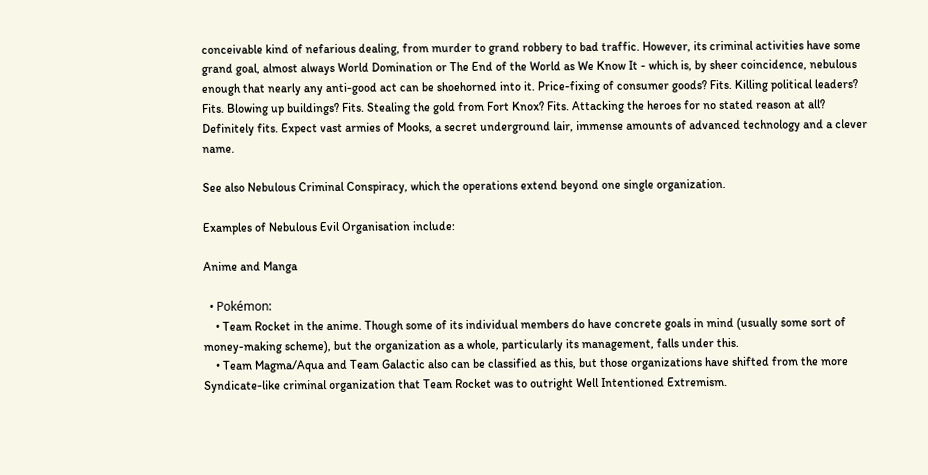conceivable kind of nefarious dealing, from murder to grand robbery to bad traffic. However, its criminal activities have some grand goal, almost always World Domination or The End of the World as We Know It - which is, by sheer coincidence, nebulous enough that nearly any anti-good act can be shoehorned into it. Price-fixing of consumer goods? Fits. Killing political leaders? Fits. Blowing up buildings? Fits. Stealing the gold from Fort Knox? Fits. Attacking the heroes for no stated reason at all? Definitely fits. Expect vast armies of Mooks, a secret underground lair, immense amounts of advanced technology and a clever name.

See also Nebulous Criminal Conspiracy, which the operations extend beyond one single organization.

Examples of Nebulous Evil Organisation include:

Anime and Manga

  • Pokémon:
    • Team Rocket in the anime. Though some of its individual members do have concrete goals in mind (usually some sort of money-making scheme), but the organization as a whole, particularly its management, falls under this.
    • Team Magma/Aqua and Team Galactic also can be classified as this, but those organizations have shifted from the more Syndicate-like criminal organization that Team Rocket was to outright Well Intentioned Extremism.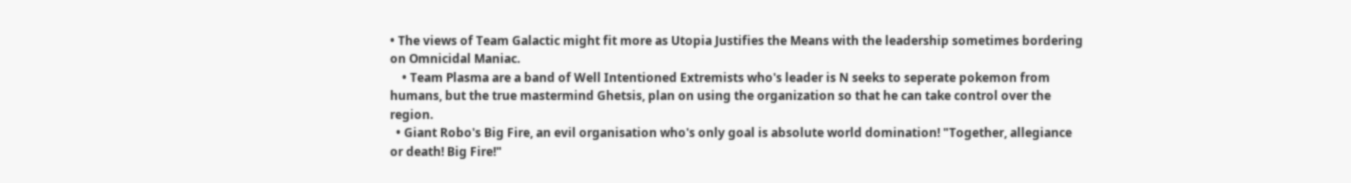• The views of Team Galactic might fit more as Utopia Justifies the Means with the leadership sometimes bordering on Omnicidal Maniac.
    • Team Plasma are a band of Well Intentioned Extremists who's leader is N seeks to seperate pokemon from humans, but the true mastermind Ghetsis, plan on using the organization so that he can take control over the region.
  • Giant Robo's Big Fire, an evil organisation who's only goal is absolute world domination! "Together, allegiance or death! Big Fire!"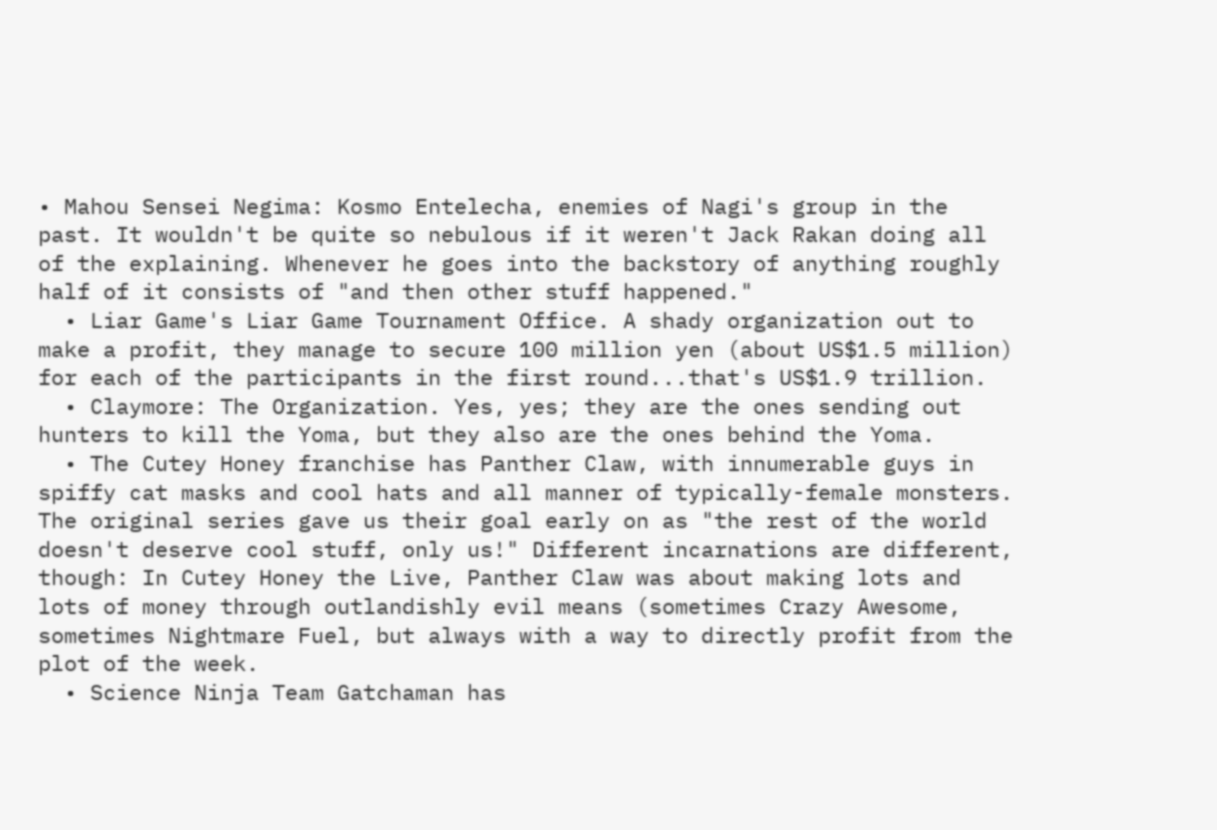• Mahou Sensei Negima: Kosmo Entelecha, enemies of Nagi's group in the past. It wouldn't be quite so nebulous if it weren't Jack Rakan doing all of the explaining. Whenever he goes into the backstory of anything roughly half of it consists of "and then other stuff happened."
  • Liar Game's Liar Game Tournament Office. A shady organization out to make a profit, they manage to secure 100 million yen (about US$1.5 million) for each of the participants in the first round...that's US$1.9 trillion.
  • Claymore: The Organization. Yes, yes; they are the ones sending out hunters to kill the Yoma, but they also are the ones behind the Yoma.
  • The Cutey Honey franchise has Panther Claw, with innumerable guys in spiffy cat masks and cool hats and all manner of typically-female monsters. The original series gave us their goal early on as "the rest of the world doesn't deserve cool stuff, only us!" Different incarnations are different, though: In Cutey Honey the Live, Panther Claw was about making lots and lots of money through outlandishly evil means (sometimes Crazy Awesome, sometimes Nightmare Fuel, but always with a way to directly profit from the plot of the week.
  • Science Ninja Team Gatchaman has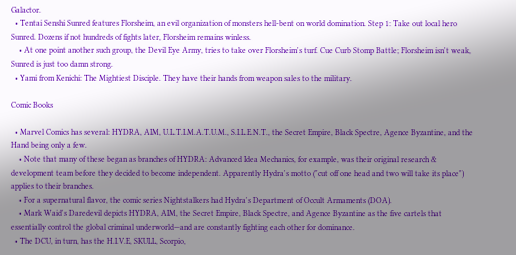Galactor.
  • Tentai Senshi Sunred features Florsheim, an evil organization of monsters hell-bent on world domination. Step 1: Take out local hero Sunred. Dozens if not hundreds of fights later, Florsheim remains winless.
    • At one point another such group, the Devil Eye Army, tries to take over Florsheim's turf. Cue Curb Stomp Battle; Florsheim isn't weak, Sunred is just too damn strong.
  • Yami from Kenichi: The Mightiest Disciple. They have their hands from weapon sales to the military.

Comic Books

  • Marvel Comics has several: HYDRA, AIM, U.L.T.I.M.A.T.U.M., S.I.L.E.N.T., the Secret Empire, Black Spectre, Agence Byzantine, and the Hand being only a few.
    • Note that many of these began as branches of HYDRA: Advanced Idea Mechanics, for example, was their original research & development team before they decided to become independent. Apparently Hydra's motto ("cut off one head and two will take its place") applies to their branches.
    • For a supernatural flavor, the comic series Nightstalkers had Hydra's Department of Occult Armaments (DOA).
    • Mark Waid's Daredevil depicts HYDRA, AIM, the Secret Empire, Black Spectre, and Agence Byzantine as the five cartels that essentially control the global criminal underworld—and are constantly fighting each other for dominance.
  • The DCU, in turn, has the H.I.V.E, SKULL, Scorpio,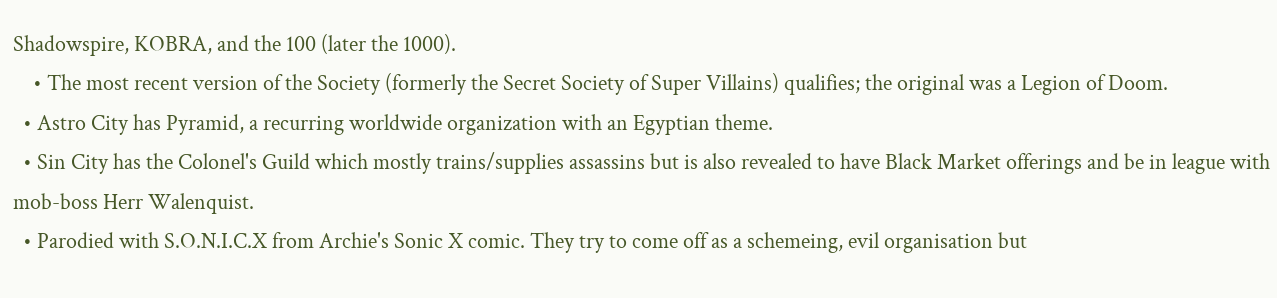Shadowspire, KOBRA, and the 100 (later the 1000).
    • The most recent version of the Society (formerly the Secret Society of Super Villains) qualifies; the original was a Legion of Doom.
  • Astro City has Pyramid, a recurring worldwide organization with an Egyptian theme.
  • Sin City has the Colonel's Guild which mostly trains/supplies assassins but is also revealed to have Black Market offerings and be in league with mob-boss Herr Walenquist.
  • Parodied with S.O.N.I.C.X from Archie's Sonic X comic. They try to come off as a schemeing, evil organisation but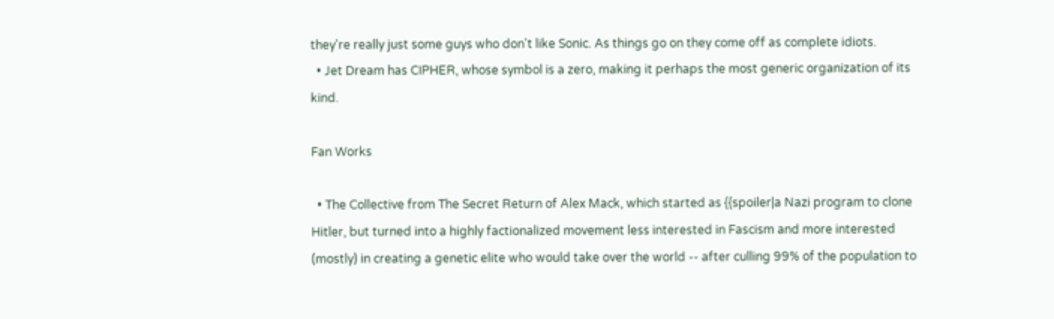they're really just some guys who don't like Sonic. As things go on they come off as complete idiots.
  • Jet Dream has CIPHER, whose symbol is a zero, making it perhaps the most generic organization of its kind.

Fan Works

  • The Collective from The Secret Return of Alex Mack, which started as {{spoiler|a Nazi program to clone Hitler, but turned into a highly factionalized movement less interested in Fascism and more interested (mostly) in creating a genetic elite who would take over the world -- after culling 99% of the population to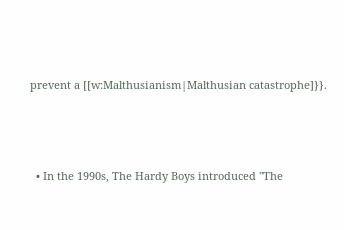prevent a [[w:Malthusianism|Malthusian catastrophe]}}.



  • In the 1990s, The Hardy Boys introduced "The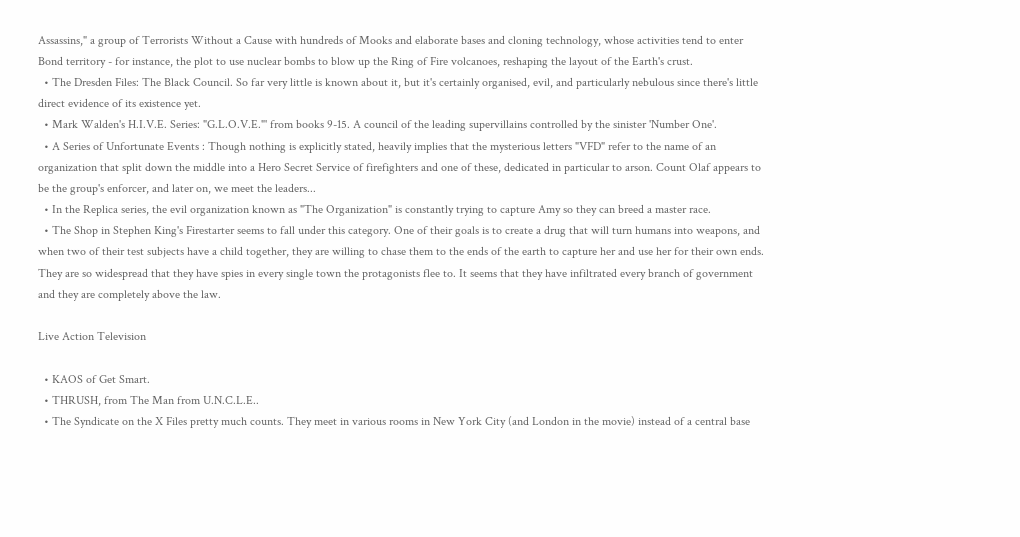Assassins," a group of Terrorists Without a Cause with hundreds of Mooks and elaborate bases and cloning technology, whose activities tend to enter Bond territory - for instance, the plot to use nuclear bombs to blow up the Ring of Fire volcanoes, reshaping the layout of the Earth's crust.
  • The Dresden Files: The Black Council. So far very little is known about it, but it's certainly organised, evil, and particularly nebulous since there's little direct evidence of its existence yet.
  • Mark Walden's H.I.V.E. Series: "G.L.O.V.E."' from books 9-15. A council of the leading supervillains controlled by the sinister 'Number One'.
  • A Series of Unfortunate Events : Though nothing is explicitly stated, heavily implies that the mysterious letters "VFD" refer to the name of an organization that split down the middle into a Hero Secret Service of firefighters and one of these, dedicated in particular to arson. Count Olaf appears to be the group's enforcer, and later on, we meet the leaders...
  • In the Replica series, the evil organization known as "The Organization" is constantly trying to capture Amy so they can breed a master race.
  • The Shop in Stephen King's Firestarter seems to fall under this category. One of their goals is to create a drug that will turn humans into weapons, and when two of their test subjects have a child together, they are willing to chase them to the ends of the earth to capture her and use her for their own ends. They are so widespread that they have spies in every single town the protagonists flee to. It seems that they have infiltrated every branch of government and they are completely above the law.

Live Action Television

  • KAOS of Get Smart.
  • THRUSH, from The Man from U.N.C.L.E..
  • The Syndicate on the X Files pretty much counts. They meet in various rooms in New York City (and London in the movie) instead of a central base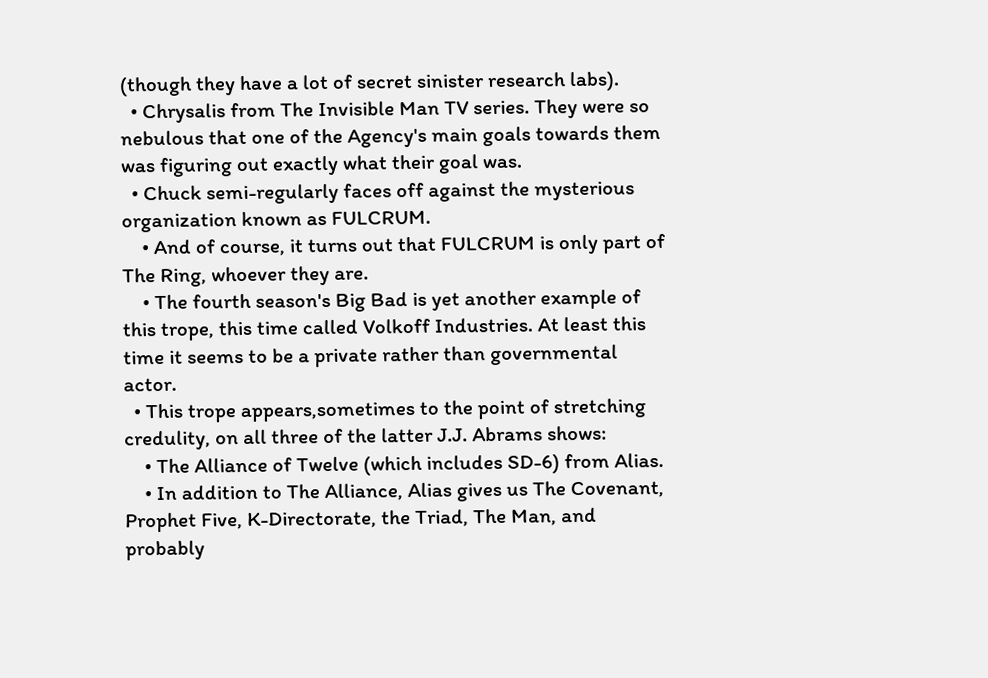(though they have a lot of secret sinister research labs).
  • Chrysalis from The Invisible Man TV series. They were so nebulous that one of the Agency's main goals towards them was figuring out exactly what their goal was.
  • Chuck semi-regularly faces off against the mysterious organization known as FULCRUM.
    • And of course, it turns out that FULCRUM is only part of The Ring, whoever they are.
    • The fourth season's Big Bad is yet another example of this trope, this time called Volkoff Industries. At least this time it seems to be a private rather than governmental actor.
  • This trope appears,sometimes to the point of stretching credulity, on all three of the latter J.J. Abrams shows:
    • The Alliance of Twelve (which includes SD-6) from Alias.
    • In addition to The Alliance, Alias gives us The Covenant, Prophet Five, K-Directorate, the Triad, The Man, and probably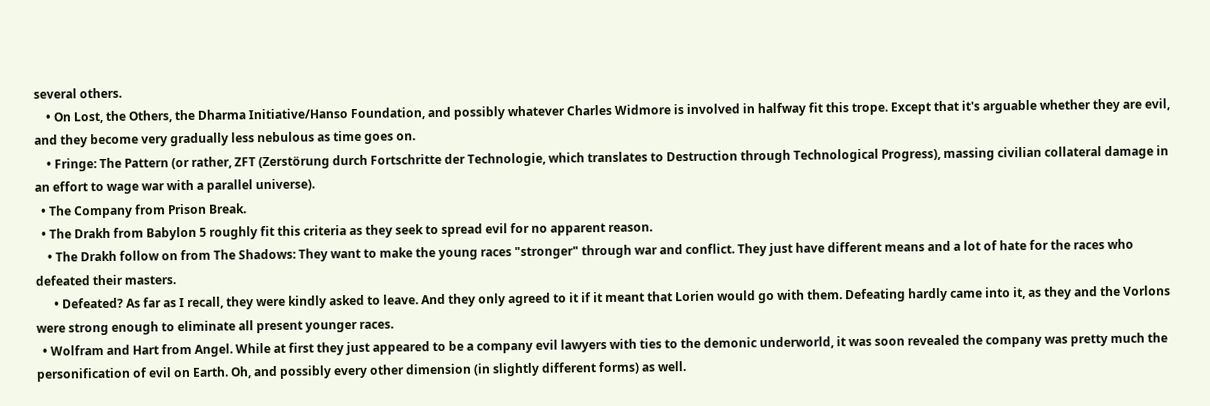several others.
    • On Lost, the Others, the Dharma Initiative/Hanso Foundation, and possibly whatever Charles Widmore is involved in halfway fit this trope. Except that it's arguable whether they are evil, and they become very gradually less nebulous as time goes on.
    • Fringe: The Pattern (or rather, ZFT (Zerstörung durch Fortschritte der Technologie, which translates to Destruction through Technological Progress), massing civilian collateral damage in an effort to wage war with a parallel universe).
  • The Company from Prison Break.
  • The Drakh from Babylon 5 roughly fit this criteria as they seek to spread evil for no apparent reason.
    • The Drakh follow on from The Shadows: They want to make the young races "stronger" through war and conflict. They just have different means and a lot of hate for the races who defeated their masters.
      • Defeated? As far as I recall, they were kindly asked to leave. And they only agreed to it if it meant that Lorien would go with them. Defeating hardly came into it, as they and the Vorlons were strong enough to eliminate all present younger races.
  • Wolfram and Hart from Angel. While at first they just appeared to be a company evil lawyers with ties to the demonic underworld, it was soon revealed the company was pretty much the personification of evil on Earth. Oh, and possibly every other dimension (in slightly different forms) as well.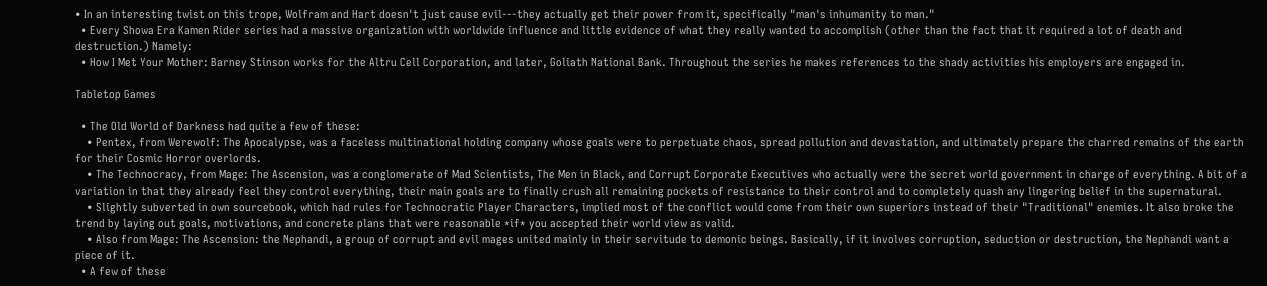• In an interesting twist on this trope, Wolfram and Hart doesn't just cause evil---they actually get their power from it, specifically "man's inhumanity to man."
  • Every Showa Era Kamen Rider series had a massive organization with worldwide influence and little evidence of what they really wanted to accomplish (other than the fact that it required a lot of death and destruction.) Namely:
  • How I Met Your Mother: Barney Stinson works for the Altru Cell Corporation, and later, Goliath National Bank. Throughout the series he makes references to the shady activities his employers are engaged in.

Tabletop Games

  • The Old World of Darkness had quite a few of these:
    • Pentex, from Werewolf: The Apocalypse, was a faceless multinational holding company whose goals were to perpetuate chaos, spread pollution and devastation, and ultimately prepare the charred remains of the earth for their Cosmic Horror overlords.
    • The Technocracy, from Mage: The Ascension, was a conglomerate of Mad Scientists, The Men in Black, and Corrupt Corporate Executives who actually were the secret world government in charge of everything. A bit of a variation in that they already feel they control everything, their main goals are to finally crush all remaining pockets of resistance to their control and to completely quash any lingering belief in the supernatural.
    • Slightly subverted in own sourcebook, which had rules for Technocratic Player Characters, implied most of the conflict would come from their own superiors instead of their "Traditional" enemies. It also broke the trend by laying out goals, motivations, and concrete plans that were reasonable *if* you accepted their world view as valid.
    • Also from Mage: The Ascension: the Nephandi, a group of corrupt and evil mages united mainly in their servitude to demonic beings. Basically, if it involves corruption, seduction or destruction, the Nephandi want a piece of it.
  • A few of these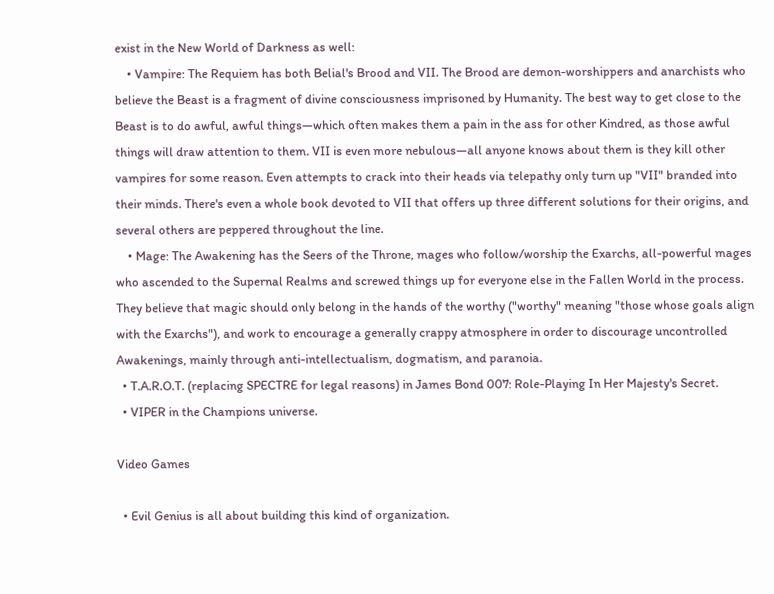exist in the New World of Darkness as well:
    • Vampire: The Requiem has both Belial's Brood and VII. The Brood are demon-worshippers and anarchists who believe the Beast is a fragment of divine consciousness imprisoned by Humanity. The best way to get close to the Beast is to do awful, awful things—which often makes them a pain in the ass for other Kindred, as those awful things will draw attention to them. VII is even more nebulous—all anyone knows about them is they kill other vampires for some reason. Even attempts to crack into their heads via telepathy only turn up "VII" branded into their minds. There's even a whole book devoted to VII that offers up three different solutions for their origins, and several others are peppered throughout the line.
    • Mage: The Awakening has the Seers of the Throne, mages who follow/worship the Exarchs, all-powerful mages who ascended to the Supernal Realms and screwed things up for everyone else in the Fallen World in the process. They believe that magic should only belong in the hands of the worthy ("worthy" meaning "those whose goals align with the Exarchs"), and work to encourage a generally crappy atmosphere in order to discourage uncontrolled Awakenings, mainly through anti-intellectualism, dogmatism, and paranoia.
  • T.A.R.O.T. (replacing SPECTRE for legal reasons) in James Bond 007: Role-Playing In Her Majesty's Secret.
  • VIPER in the Champions universe.

Video Games

  • Evil Genius is all about building this kind of organization.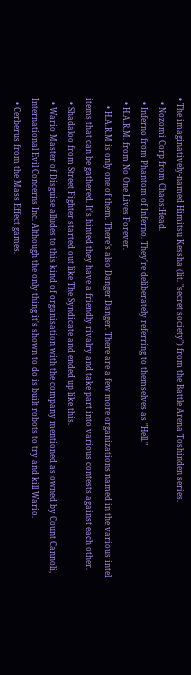• The imaginatively-named Himitsu Kessha (lit. "secret society") from the Battle Arena Toshinden series.
  • Nozomi Corp from Chaos:Head.
  • Inferno from Phantom of Inferno. They're deliberately referring to themselves as "Hell."
  • H.A.R.M. from No One Lives Forever.
    • H.A.R.M is only one of them. There's also Danger Danger. There are a few more organizations named in the various intel items that can be gathered. It's hinted they have a friendly rivalry and take part into various contests against each other.
  • Shadaloo from Street Fighter started out like The Syndicate and ended up like this.
  • Wario Master of Disguise alludes to this kind of organisation with the company mentioned as owned by Count Cannoli, International Evil Concerns Inc. Although the only thing it's shown to do is built robots to try and kill Wario.
  • Cerberus from the Mass Effect games.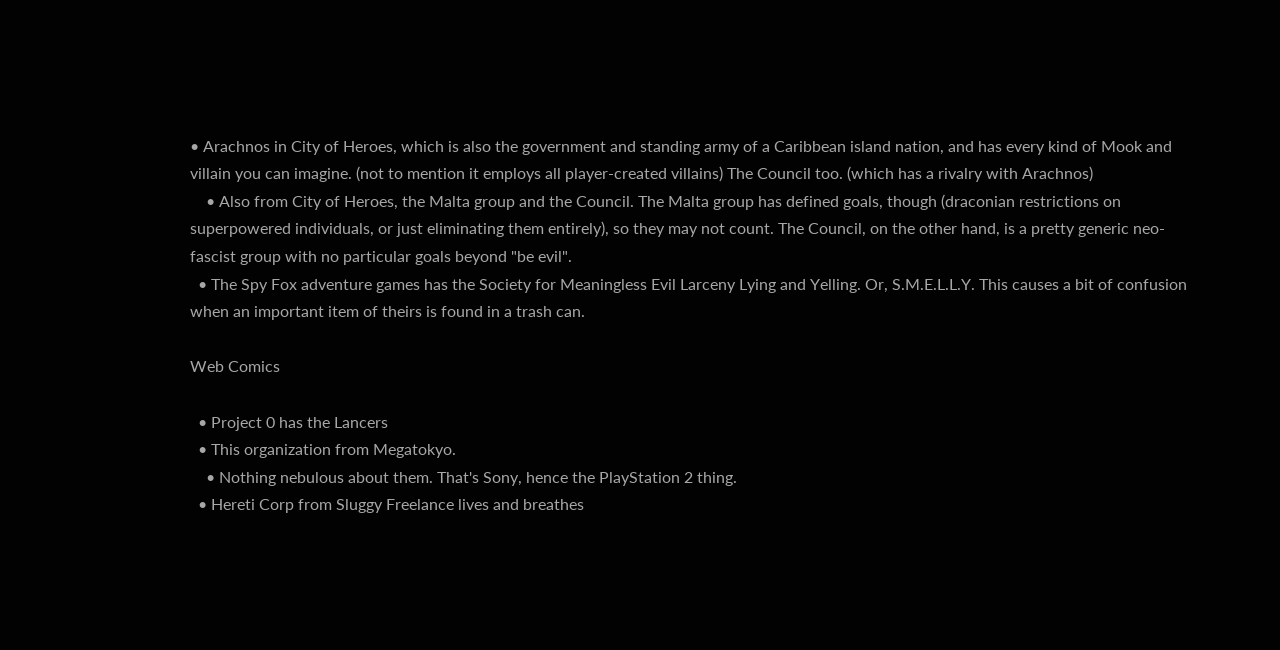• Arachnos in City of Heroes, which is also the government and standing army of a Caribbean island nation, and has every kind of Mook and villain you can imagine. (not to mention it employs all player-created villains) The Council too. (which has a rivalry with Arachnos)
    • Also from City of Heroes, the Malta group and the Council. The Malta group has defined goals, though (draconian restrictions on superpowered individuals, or just eliminating them entirely), so they may not count. The Council, on the other hand, is a pretty generic neo-fascist group with no particular goals beyond "be evil".
  • The Spy Fox adventure games has the Society for Meaningless Evil Larceny Lying and Yelling. Or, S.M.E.L.L.Y. This causes a bit of confusion when an important item of theirs is found in a trash can.

Web Comics

  • Project 0 has the Lancers
  • This organization from Megatokyo.
    • Nothing nebulous about them. That's Sony, hence the PlayStation 2 thing.
  • Hereti Corp from Sluggy Freelance lives and breathes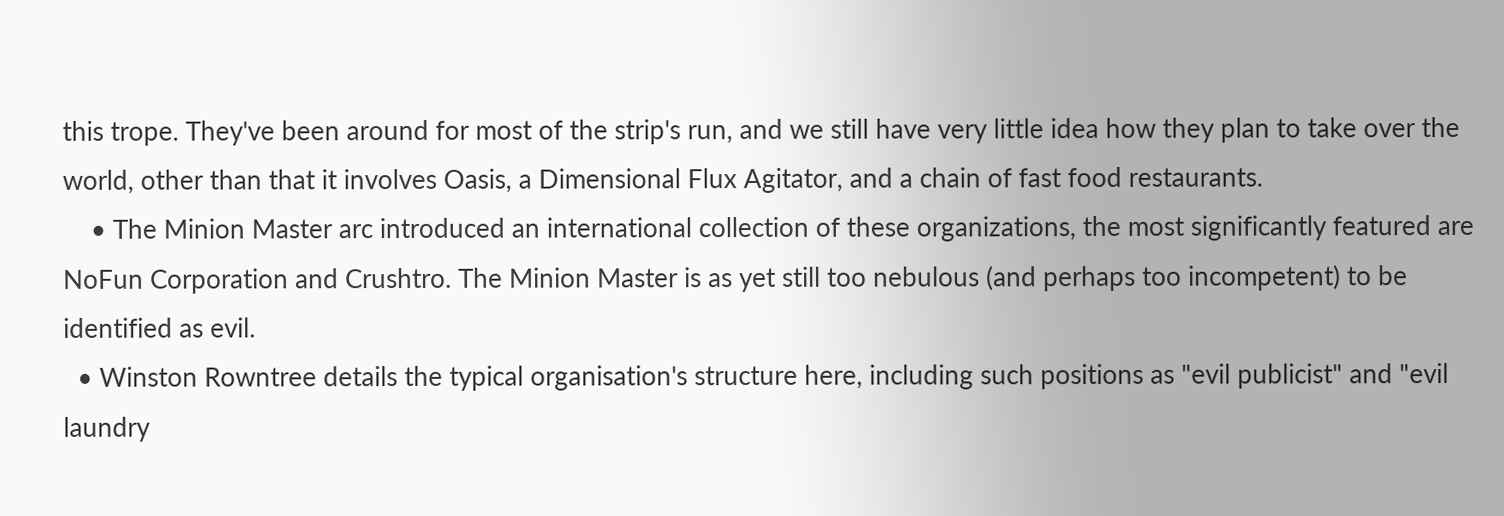this trope. They've been around for most of the strip's run, and we still have very little idea how they plan to take over the world, other than that it involves Oasis, a Dimensional Flux Agitator, and a chain of fast food restaurants.
    • The Minion Master arc introduced an international collection of these organizations, the most significantly featured are NoFun Corporation and Crushtro. The Minion Master is as yet still too nebulous (and perhaps too incompetent) to be identified as evil.
  • Winston Rowntree details the typical organisation's structure here, including such positions as "evil publicist" and "evil laundry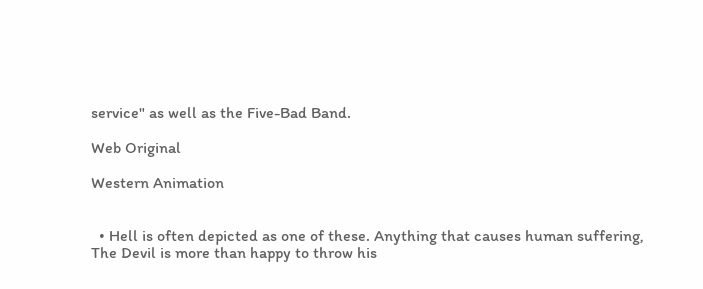service" as well as the Five-Bad Band.

Web Original

Western Animation


  • Hell is often depicted as one of these. Anything that causes human suffering, The Devil is more than happy to throw his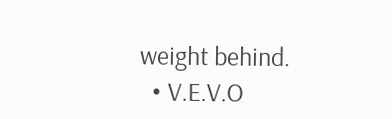weight behind.
  • V.E.V.O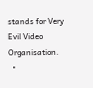stands for Very Evil Video Organisation.
  •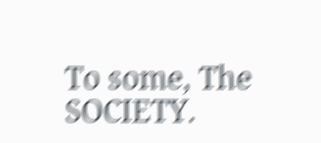To some, The SOCIETY.